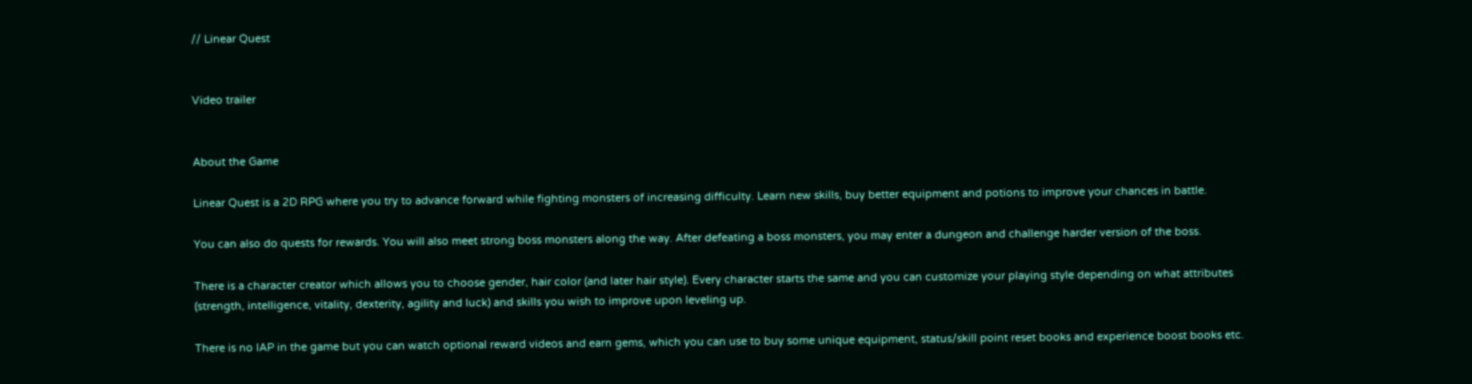// Linear Quest


Video trailer


About the Game

Linear Quest is a 2D RPG where you try to advance forward while fighting monsters of increasing difficulty. Learn new skills, buy better equipment and potions to improve your chances in battle.

You can also do quests for rewards. You will also meet strong boss monsters along the way. After defeating a boss monsters, you may enter a dungeon and challenge harder version of the boss.

There is a character creator which allows you to choose gender, hair color (and later hair style). Every character starts the same and you can customize your playing style depending on what attributes (strength, intelligence, vitality, dexterity, agility and luck) and skills you wish to improve upon leveling up.

There is no IAP in the game but you can watch optional reward videos and earn gems, which you can use to buy some unique equipment, status/skill point reset books and experience boost books etc.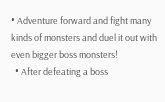• Adventure forward and fight many kinds of monsters and duel it out with even bigger boss monsters!
  • After defeating a boss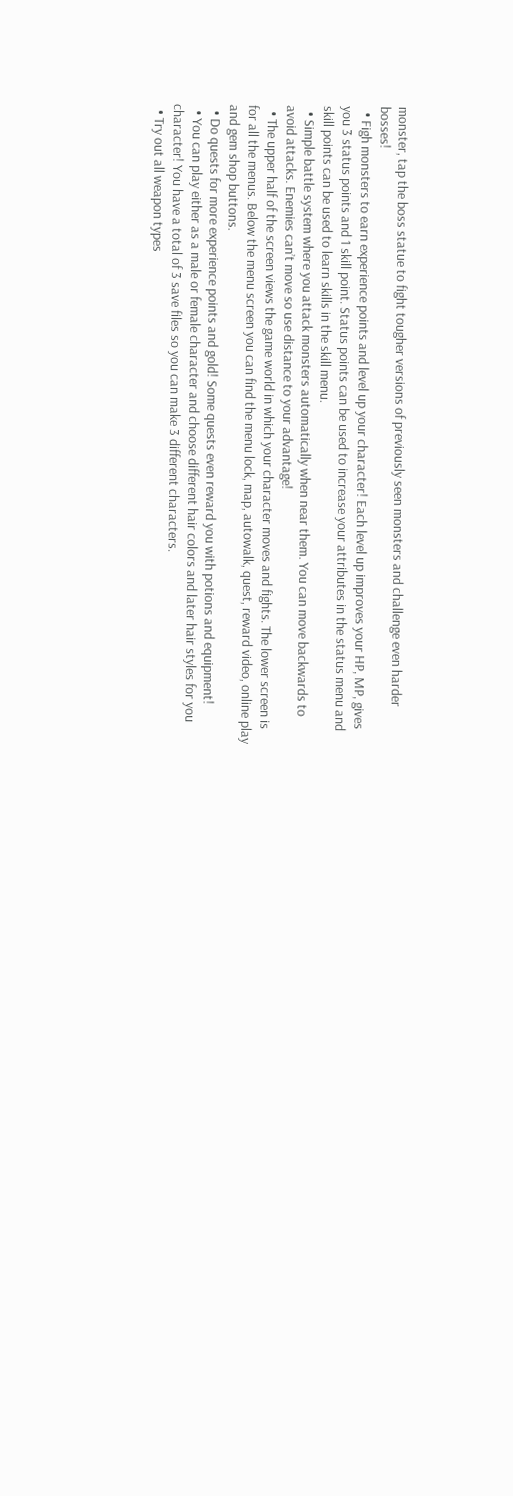monster, tap the boss statue to fight tougher versions of previously seen monsters and challenge even harder bosses!
  • Figh monsters to earn experience points and level up your character! Each level up improves your HP, MP, gives you 3 status points and 1 skill point. Status points can be used to increase your attributes in the status menu and skill points can be used to learn skills in the skill menu.
  • Simple battle system where you attack monsters automatically when near them. You can move backwards to avoid attacks. Enemies can’t move so use distance to your advantage!
  • The upper half of the screen views the game world in which your character moves and fights. The lower screen is for all the menus. Below the menu screen you can find the menu lock, map, autowalk, quest, reward video, online play and gem shop buttons.
  • Do quests for more experience points and gold! Some quests even reward you with potions and equipment!
  • You can play either as a male or female character and choose different hair colors and later hair styles for you character! You have a total of 3 save files so you can make 3 different characters.
  • Try out all weapon types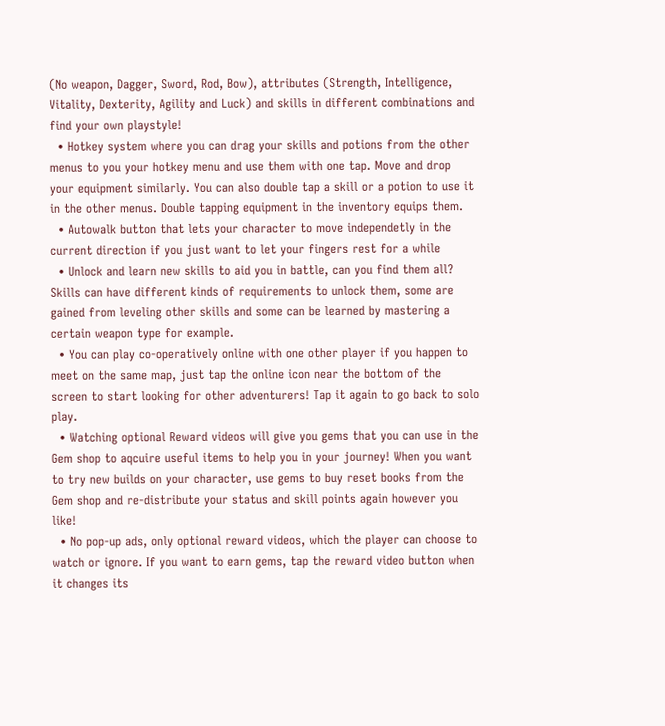(No weapon, Dagger, Sword, Rod, Bow), attributes (Strength, Intelligence, Vitality, Dexterity, Agility and Luck) and skills in different combinations and find your own playstyle!
  • Hotkey system where you can drag your skills and potions from the other menus to you your hotkey menu and use them with one tap. Move and drop your equipment similarly. You can also double tap a skill or a potion to use it in the other menus. Double tapping equipment in the inventory equips them.
  • Autowalk button that lets your character to move independetly in the current direction if you just want to let your fingers rest for a while
  • Unlock and learn new skills to aid you in battle, can you find them all? Skills can have different kinds of requirements to unlock them, some are gained from leveling other skills and some can be learned by mastering a certain weapon type for example.
  • You can play co-operatively online with one other player if you happen to meet on the same map, just tap the online icon near the bottom of the screen to start looking for other adventurers! Tap it again to go back to solo play.
  • Watching optional Reward videos will give you gems that you can use in the Gem shop to aqcuire useful items to help you in your journey! When you want to try new builds on your character, use gems to buy reset books from the Gem shop and re-distribute your status and skill points again however you like!
  • No pop-up ads, only optional reward videos, which the player can choose to watch or ignore. If you want to earn gems, tap the reward video button when it changes its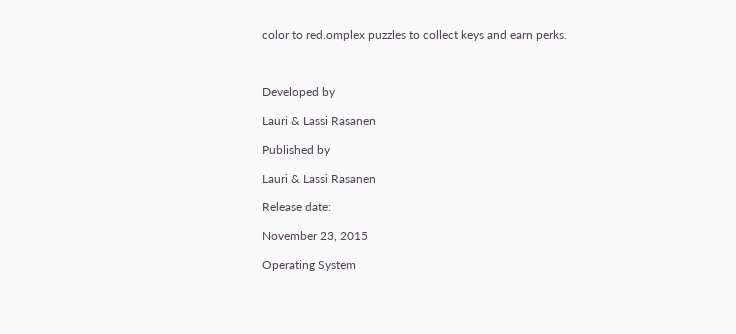color to red.omplex puzzles to collect keys and earn perks.



Developed by

Lauri & Lassi Rasanen

Published by

Lauri & Lassi Rasanen

Release date:

November 23, 2015

Operating System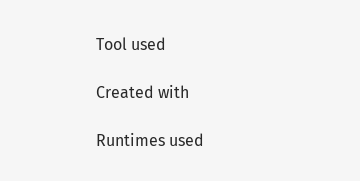Tool used

Created with

Runtimes used